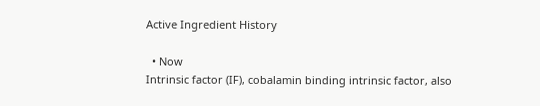Active Ingredient History

  • Now
Intrinsic factor (IF), cobalamin binding intrinsic factor, also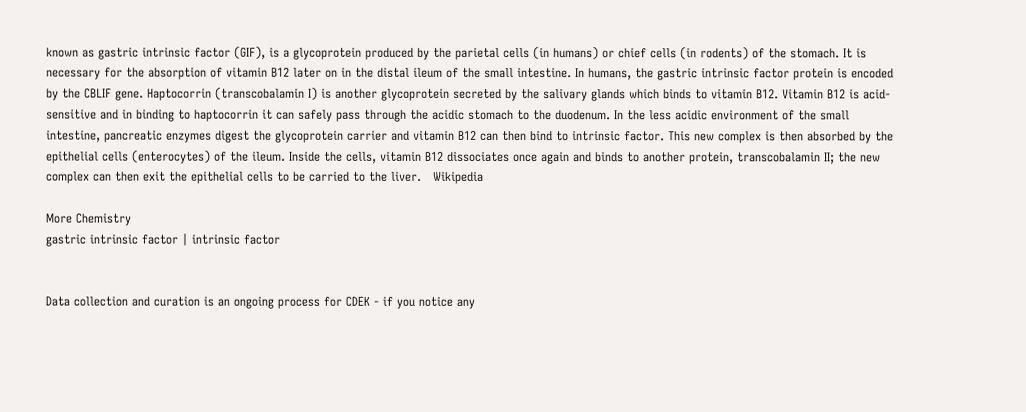known as gastric intrinsic factor (GIF), is a glycoprotein produced by the parietal cells (in humans) or chief cells (in rodents) of the stomach. It is necessary for the absorption of vitamin B12 later on in the distal ileum of the small intestine. In humans, the gastric intrinsic factor protein is encoded by the CBLIF gene. Haptocorrin (transcobalamin I) is another glycoprotein secreted by the salivary glands which binds to vitamin B12. Vitamin B12 is acid-sensitive and in binding to haptocorrin it can safely pass through the acidic stomach to the duodenum. In the less acidic environment of the small intestine, pancreatic enzymes digest the glycoprotein carrier and vitamin B12 can then bind to intrinsic factor. This new complex is then absorbed by the epithelial cells (enterocytes) of the ileum. Inside the cells, vitamin B12 dissociates once again and binds to another protein, transcobalamin II; the new complex can then exit the epithelial cells to be carried to the liver.   Wikipedia

More Chemistry
gastric intrinsic factor | intrinsic factor


Data collection and curation is an ongoing process for CDEK - if you notice any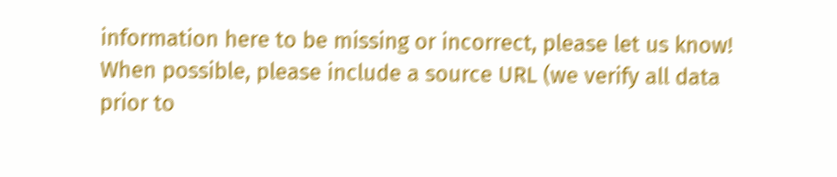information here to be missing or incorrect, please let us know! When possible, please include a source URL (we verify all data prior to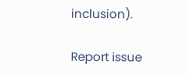inclusion).

Report issue